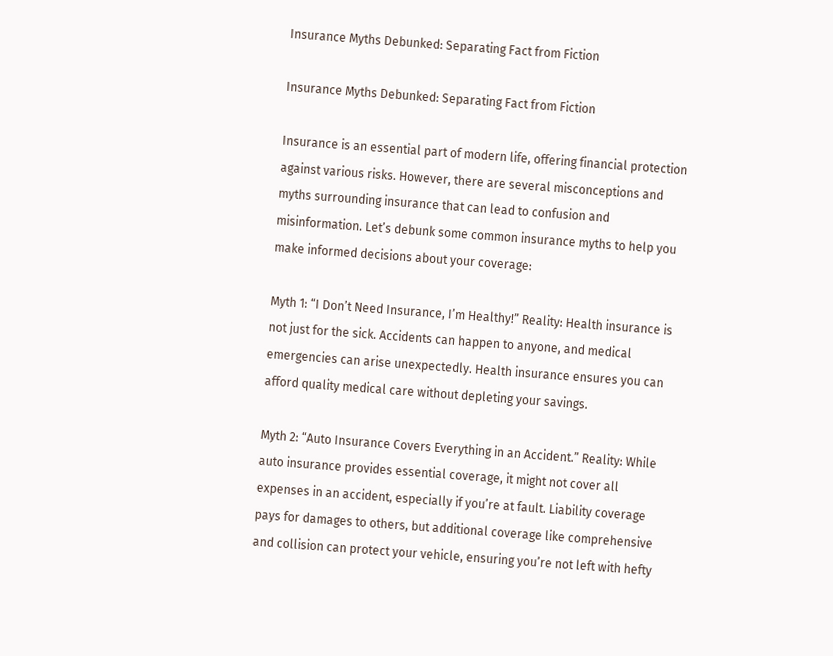Insurance Myths Debunked: Separating Fact from Fiction

Insurance Myths Debunked: Separating Fact from Fiction

Insurance is an essential part of modern life, offering financial protection against various risks. However, there are several misconceptions and myths surrounding insurance that can lead to confusion and misinformation. Let’s debunk some common insurance myths to help you make informed decisions about your coverage:

Myth 1: “I Don’t Need Insurance, I’m Healthy!” Reality: Health insurance is not just for the sick. Accidents can happen to anyone, and medical emergencies can arise unexpectedly. Health insurance ensures you can afford quality medical care without depleting your savings.

Myth 2: “Auto Insurance Covers Everything in an Accident.” Reality: While auto insurance provides essential coverage, it might not cover all expenses in an accident, especially if you’re at fault. Liability coverage pays for damages to others, but additional coverage like comprehensive and collision can protect your vehicle, ensuring you’re not left with hefty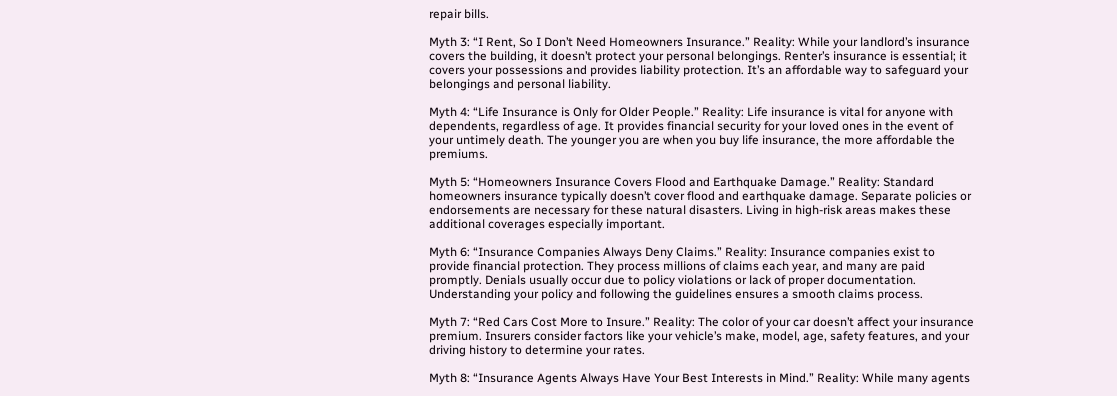repair bills.

Myth 3: “I Rent, So I Don’t Need Homeowners Insurance.” Reality: While your landlord’s insurance covers the building, it doesn’t protect your personal belongings. Renter’s insurance is essential; it covers your possessions and provides liability protection. It’s an affordable way to safeguard your belongings and personal liability.

Myth 4: “Life Insurance is Only for Older People.” Reality: Life insurance is vital for anyone with dependents, regardless of age. It provides financial security for your loved ones in the event of your untimely death. The younger you are when you buy life insurance, the more affordable the premiums.

Myth 5: “Homeowners Insurance Covers Flood and Earthquake Damage.” Reality: Standard homeowners insurance typically doesn’t cover flood and earthquake damage. Separate policies or endorsements are necessary for these natural disasters. Living in high-risk areas makes these additional coverages especially important.

Myth 6: “Insurance Companies Always Deny Claims.” Reality: Insurance companies exist to provide financial protection. They process millions of claims each year, and many are paid promptly. Denials usually occur due to policy violations or lack of proper documentation. Understanding your policy and following the guidelines ensures a smooth claims process.

Myth 7: “Red Cars Cost More to Insure.” Reality: The color of your car doesn’t affect your insurance premium. Insurers consider factors like your vehicle’s make, model, age, safety features, and your driving history to determine your rates.

Myth 8: “Insurance Agents Always Have Your Best Interests in Mind.” Reality: While many agents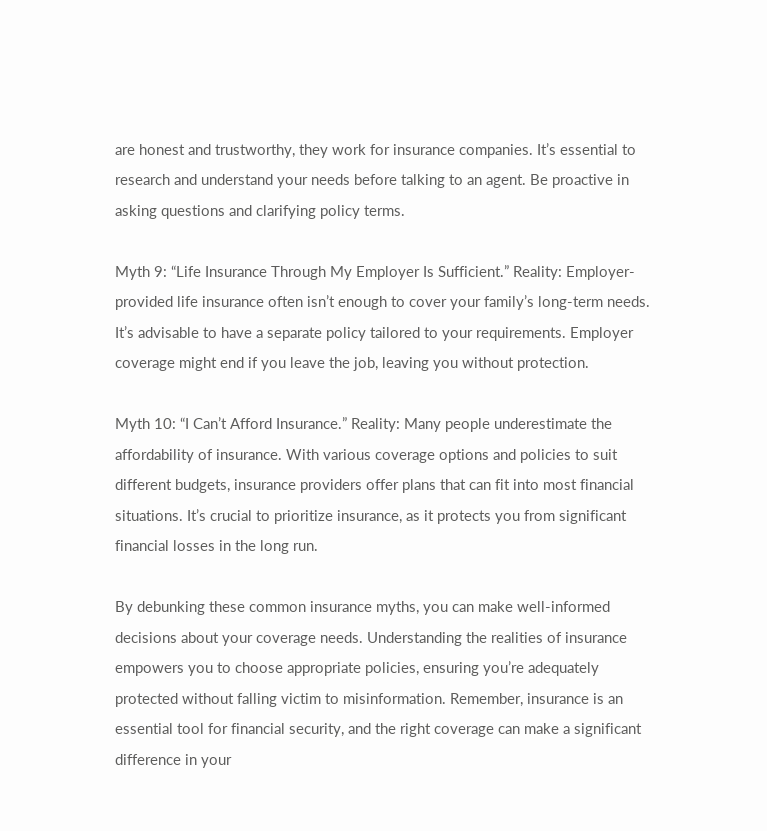are honest and trustworthy, they work for insurance companies. It’s essential to research and understand your needs before talking to an agent. Be proactive in asking questions and clarifying policy terms.

Myth 9: “Life Insurance Through My Employer Is Sufficient.” Reality: Employer-provided life insurance often isn’t enough to cover your family’s long-term needs. It’s advisable to have a separate policy tailored to your requirements. Employer coverage might end if you leave the job, leaving you without protection.

Myth 10: “I Can’t Afford Insurance.” Reality: Many people underestimate the affordability of insurance. With various coverage options and policies to suit different budgets, insurance providers offer plans that can fit into most financial situations. It’s crucial to prioritize insurance, as it protects you from significant financial losses in the long run.

By debunking these common insurance myths, you can make well-informed decisions about your coverage needs. Understanding the realities of insurance empowers you to choose appropriate policies, ensuring you’re adequately protected without falling victim to misinformation. Remember, insurance is an essential tool for financial security, and the right coverage can make a significant difference in your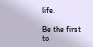life.

Be the first to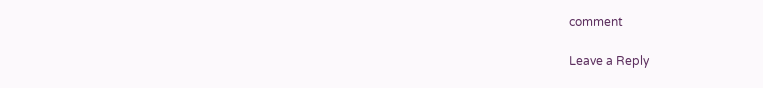comment

Leave a Reply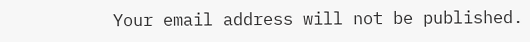Your email address will not be published.